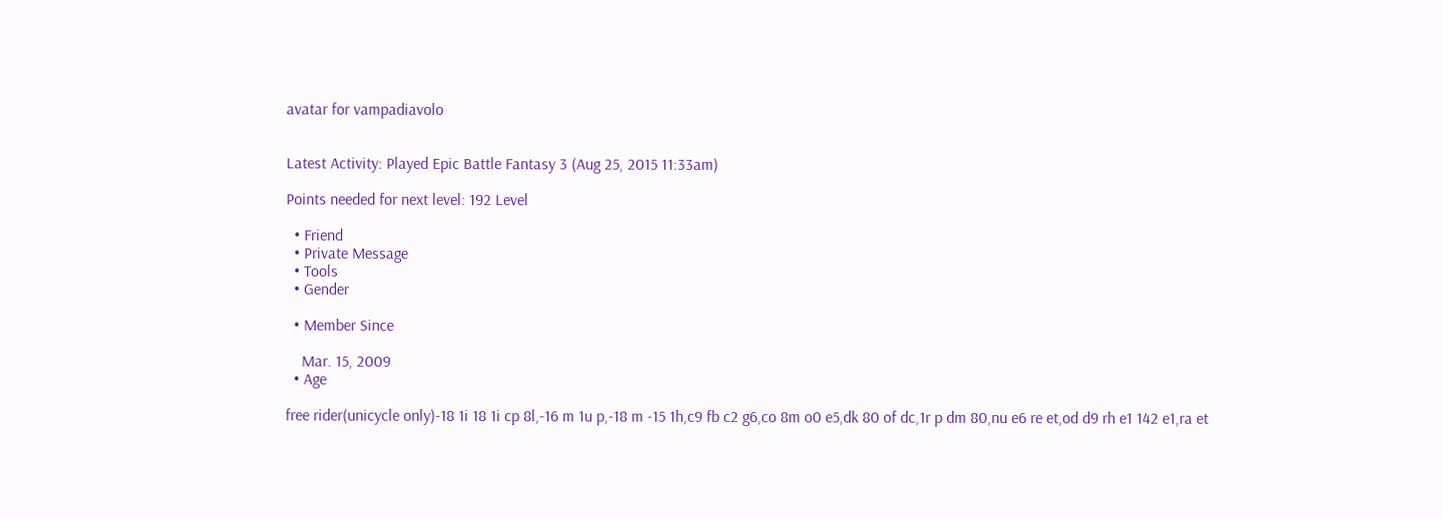avatar for vampadiavolo


Latest Activity: Played Epic Battle Fantasy 3 (Aug 25, 2015 11:33am)

Points needed for next level: 192 Level

  • Friend
  • Private Message
  • Tools
  • Gender

  • Member Since

    Mar. 15, 2009
  • Age

free rider(unicycle only)-18 1i 18 1i cp 8l,-16 m 1u p,-18 m -15 1h,c9 fb c2 g6,co 8m o0 e5,dk 80 of dc,1r p dm 80,nu e6 re et,od d9 rh e1 142 e1,ra et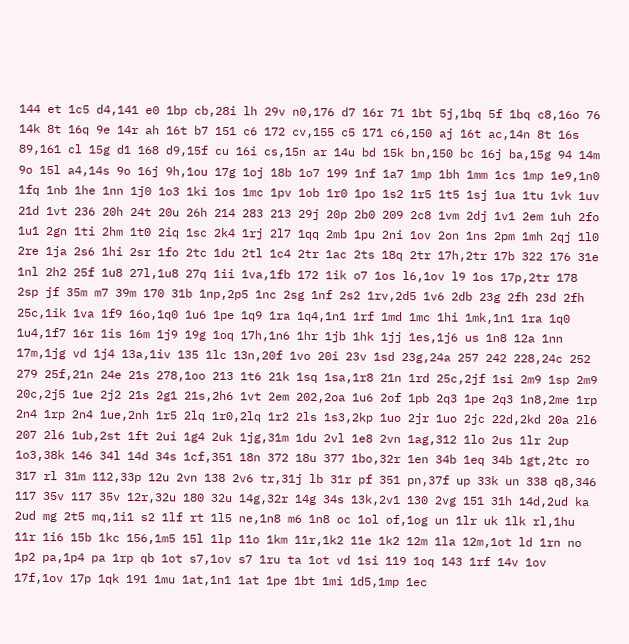144 et 1c5 d4,141 e0 1bp cb,28i lh 29v n0,176 d7 16r 71 1bt 5j,1bq 5f 1bq c8,16o 76 14k 8t 16q 9e 14r ah 16t b7 151 c6 172 cv,155 c5 171 c6,150 aj 16t ac,14n 8t 16s 89,161 cl 15g d1 168 d9,15f cu 16i cs,15n ar 14u bd 15k bn,150 bc 16j ba,15g 94 14m 9o 15l a4,14s 9o 16j 9h,1ou 17g 1oj 18b 1o7 199 1nf 1a7 1mp 1bh 1mm 1cs 1mp 1e9,1n0 1fq 1nb 1he 1nn 1j0 1o3 1ki 1os 1mc 1pv 1ob 1r0 1po 1s2 1r5 1t5 1sj 1ua 1tu 1vk 1uv 21d 1vt 236 20h 24t 20u 26h 214 283 213 29j 20p 2b0 209 2c8 1vm 2dj 1v1 2em 1uh 2fo 1u1 2gn 1ti 2hm 1t0 2iq 1sc 2k4 1rj 2l7 1qq 2mb 1pu 2ni 1ov 2on 1ns 2pm 1mh 2qj 1l0 2re 1ja 2s6 1hi 2sr 1fo 2tc 1du 2tl 1c4 2tr 1ac 2ts 18q 2tr 17h,2tr 17b 322 176 31e 1nl 2h2 25f 1u8 27l,1u8 27q 1ii 1va,1fb 172 1ik o7 1os l6,1ov l9 1os 17p,2tr 178 2sp jf 35m m7 39m 170 31b 1np,2p5 1nc 2sg 1nf 2s2 1rv,2d5 1v6 2db 23g 2fh 23d 2fh 25c,1ik 1va 1f9 16o,1q0 1u6 1pe 1q9 1ra 1q4,1n1 1rf 1md 1mc 1hi 1mk,1n1 1ra 1q0 1u4,1f7 16r 1is 16m 1j9 19g 1oq 17h,1n6 1hr 1jb 1hk 1jj 1es,1j6 us 1n8 12a 1nn 17m,1jg vd 1j4 13a,1iv 135 1lc 13n,20f 1vo 20i 23v 1sd 23g,24a 257 242 228,24c 252 279 25f,21n 24e 21s 278,1oo 213 1t6 21k 1sq 1sa,1r8 21n 1rd 25c,2jf 1si 2m9 1sp 2m9 20c,2j5 1ue 2j2 21s 2g1 21s,2h6 1vt 2em 202,2oa 1u6 2of 1pb 2q3 1pe 2q3 1n8,2me 1rp 2n4 1rp 2n4 1ue,2nh 1r5 2lq 1r0,2lq 1r2 2ls 1s3,2kp 1uo 2jr 1uo 2jc 22d,2kd 20a 2l6 207 2l6 1ub,2st 1ft 2ui 1g4 2uk 1jg,31m 1du 2vl 1e8 2vn 1ag,312 1lo 2us 1lr 2up 1o3,38k 146 34l 14d 34s 1cf,351 18n 372 18u 377 1bo,32r 1en 34b 1eq 34b 1gt,2tc ro 317 rl 31m 112,33p 12u 2vn 138 2v6 tr,31j lb 31r pf 351 pn,37f up 33k un 338 q8,346 117 35v 117 35v 12r,32u 180 32u 14g,32r 14g 34s 13k,2v1 130 2vg 151 31h 14d,2ud ka 2ud mg 2t5 mq,1i1 s2 1lf rt 1l5 ne,1n8 m6 1n8 oc 1ol of,1og un 1lr uk 1lk rl,1hu 11r 1i6 15b 1kc 156,1m5 15l 1lp 11o 1km 11r,1k2 11e 1k2 12m 1la 12m,1ot ld 1rn no 1p2 pa,1p4 pa 1rp qb 1ot s7,1ov s7 1ru ta 1ot vd 1si 119 1oq 143 1rf 14v 1ov 17f,1ov 17p 1qk 191 1mu 1at,1n1 1at 1pe 1bt 1mi 1d5,1mp 1ec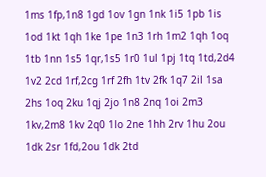1ms 1fp,1n8 1gd 1ov 1gn 1nk 1i5 1pb 1is 1od 1kt 1qh 1ke 1pe 1n3 1rh 1m2 1qh 1oq 1tb 1nn 1s5 1qr,1s5 1r0 1ul 1pj 1tq 1td,2d4 1v2 2cd 1rf,2cg 1rf 2fh 1tv 2fk 1q7 2il 1sa 2hs 1oq 2ku 1qj 2jo 1n8 2nq 1oi 2m3 1kv,2m8 1kv 2q0 1lo 2ne 1hh 2rv 1hu 2ou 1dk 2sr 1fd,2ou 1dk 2td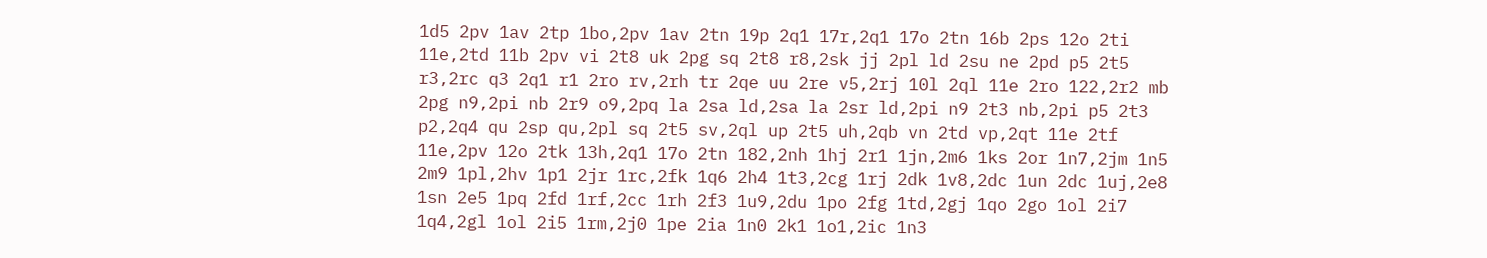1d5 2pv 1av 2tp 1bo,2pv 1av 2tn 19p 2q1 17r,2q1 17o 2tn 16b 2ps 12o 2ti 11e,2td 11b 2pv vi 2t8 uk 2pg sq 2t8 r8,2sk jj 2pl ld 2su ne 2pd p5 2t5 r3,2rc q3 2q1 r1 2ro rv,2rh tr 2qe uu 2re v5,2rj 10l 2ql 11e 2ro 122,2r2 mb 2pg n9,2pi nb 2r9 o9,2pq la 2sa ld,2sa la 2sr ld,2pi n9 2t3 nb,2pi p5 2t3 p2,2q4 qu 2sp qu,2pl sq 2t5 sv,2ql up 2t5 uh,2qb vn 2td vp,2qt 11e 2tf 11e,2pv 12o 2tk 13h,2q1 17o 2tn 182,2nh 1hj 2r1 1jn,2m6 1ks 2or 1n7,2jm 1n5 2m9 1pl,2hv 1p1 2jr 1rc,2fk 1q6 2h4 1t3,2cg 1rj 2dk 1v8,2dc 1un 2dc 1uj,2e8 1sn 2e5 1pq 2fd 1rf,2cc 1rh 2f3 1u9,2du 1po 2fg 1td,2gj 1qo 2go 1ol 2i7 1q4,2gl 1ol 2i5 1rm,2j0 1pe 2ia 1n0 2k1 1o1,2ic 1n3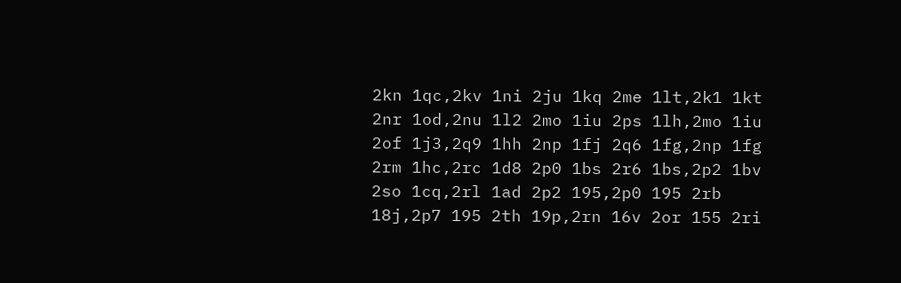2kn 1qc,2kv 1ni 2ju 1kq 2me 1lt,2k1 1kt 2nr 1od,2nu 1l2 2mo 1iu 2ps 1lh,2mo 1iu 2of 1j3,2q9 1hh 2np 1fj 2q6 1fg,2np 1fg 2rm 1hc,2rc 1d8 2p0 1bs 2r6 1bs,2p2 1bv 2so 1cq,2rl 1ad 2p2 195,2p0 195 2rb 18j,2p7 195 2th 19p,2rn 16v 2or 155 2ri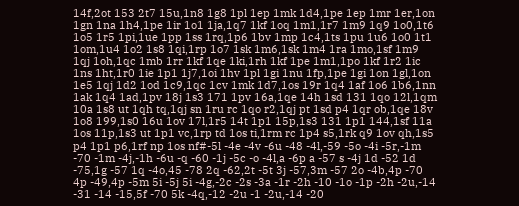14f,2ot 153 2t7 15u,1n8 1g8 1pl 1ep 1mk 1d4,1pe 1ep 1mr 1er,1on 1gn 1na 1h4,1pe 1ir 1o1 1ja,1q7 1kf 1oq 1m1,1r7 1m9 1q9 1o0,1t6 1o5 1r5 1pi,1ue 1pp 1ss 1rq,1p6 1bv 1mp 1c4,1ts 1pu 1u6 1o0 1t1 1om,1u4 1o2 1s8 1qi,1rp 1o7 1sk 1m6,1sk 1m4 1ra 1mo,1sf 1m9 1qj 1oh,1qc 1mb 1rr 1kf 1qe 1ki,1rh 1kf 1pe 1m1,1po 1kf 1r2 1ic 1ns 1ht,1r0 1ie 1p1 1j7,1oi 1hv 1pl 1gi 1nu 1fp,1pe 1gi 1on 1gl,1on 1e5 1qj 1d2 1od 1c9,1qc 1cv 1mk 1d7,1os 19r 1q4 1af 1o6 1b6,1nn 1ak 1q4 1ad,1pv 18j 1s3 171 1pv 16a,1qe 14h 1sd 131 1qo 12l,1qm 10a 1s8 ut 1qh tq,1qj sn 1ru rc 1qo r2,1qj pt 1sd p4 1qr ob,1qe 18v 1o8 199,1s0 16u 1ov 17l,1r5 14t 1p1 15p,1s3 131 1p1 144,1sf 11a 1os 11p,1s3 ut 1p1 vc,1rp td 1os ti,1rm rc 1p4 s5,1rk q9 1ov qh,1s5 p4 1p1 p6,1rf np 1os nf#-5l -4e -4v -6u -48 -4l,-59 -5o -4i -5r,-1m -70 -1m -4j,-1h -6u -q -60 -1j -5c -o -4l,a -6p a -57 s -4j 1d -52 1d -75,1g -57 1q -4o,45 -78 2q -62,2t -5t 3j -57,3m -57 2o -4b,4p -70 4p -49,4p -5m 5i -5j 5i -4g,-2c -2s -3a -1r -2h -10 -1o -1p -2h -2u,-14 -31 -14 -15,5f -70 5k -4q,-12 -2u -1 -2u,-14 -20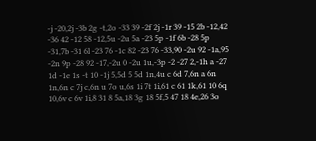-j -20,2j -3b 2g -t,2o -33 39 -2f 2j -1r 39 -15 2b -12,42 -36 42 -12 58 -12,5u -2u 5a -23 5p -1f 6b -28 5p -31,7b -31 6l -23 76 -1c 82 -23 76 -33,90 -2u 92 -1a,95 -2n 9p -28 92 -17,-2u 0 -2u 1u,-3p -2 -27 2,-1h a -27 1d -1e 1s -t 10 -1j 5,5d 5 5d 1n,4u c 6d 7,6n a 6n 1n,6n c 7j c,6n u 7o u,6s 1i 7t 1i,61 c 61 1k,61 10 6q 10,6v c 6v 1i,8 31 8 5a,18 3g 18 5f,5 47 18 4e,26 3o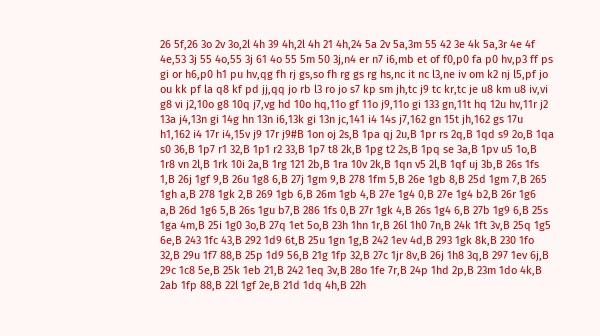26 5f,26 3o 2v 3o,2l 4h 39 4h,2l 4h 21 4h,24 5a 2v 5a,3m 55 42 3e 4k 5a,3r 4e 4f 4e,53 3j 55 4o,55 3j 61 4o 55 5m 50 3j,n4 er n7 i6,mb et of f0,p0 fa p0 hv,p3 ff ps gi or h6,p0 h1 pu hv,qg fh rj gs,so fh rg gs rg hs,nc it nc l3,ne iv om k2 nj l5,pf jo ou kk pf la q8 kf pd jj,qq jo rb l3 ro jo s7 kp sm jh,tc j9 tc kr,tc je u8 km u8 iv,vi g8 vi j2,10o g8 10q j7,vg hd 10o hq,11o gf 11o j9,11o gi 133 gn,11t hq 12u hv,11r j2 13a j4,13n gi 14g hn 13n i6,13k gi 13n jc,141 i4 14s j7,162 gn 15t jh,162 gs 17u h1,162 i4 17r i4,15v j9 17r j9#B 1on oj 2s,B 1pa qj 2u,B 1pr rs 2q,B 1qd s9 2o,B 1qa s0 36,B 1p7 r1 32,B 1p1 r2 33,B 1p7 t8 2k,B 1pg t2 2s,B 1pq se 3a,B 1pv u5 1o,B 1r8 vn 2l,B 1rk 10i 2a,B 1rg 121 2b,B 1ra 10v 2k,B 1qn v5 2l,B 1qf uj 3b,B 26s 1fs 1,B 26j 1gf 9,B 26u 1g8 6,B 27j 1gm 9,B 278 1fm 5,B 26e 1gb 8,B 25d 1gm 7,B 265 1gh a,B 278 1gk 2,B 269 1gb 6,B 26m 1gb 4,B 27e 1g4 0,B 27e 1g4 b2,B 26r 1g6 a,B 26d 1g6 5,B 26s 1gu b7,B 286 1fs 0,B 27r 1gk 4,B 26s 1g4 6,B 27b 1g9 6,B 25s 1ga 4m,B 25i 1g0 3o,B 27q 1et 5o,B 23h 1hn 1r,B 26l 1h0 7n,B 24k 1ft 3v,B 25q 1g5 6e,B 243 1fc 43,B 292 1d9 6t,B 25u 1gn 1g,B 242 1ev 4d,B 293 1gk 8k,B 230 1fo 32,B 29u 1f7 88,B 25p 1d9 56,B 21g 1fp 32,B 27c 1jr 8v,B 26j 1h8 3q,B 297 1ev 6j,B 29c 1c8 5e,B 25k 1eb 21,B 242 1eq 3v,B 28o 1fe 7r,B 24p 1hd 2p,B 23m 1do 4k,B 2ab 1fp 88,B 22l 1gf 2e,B 21d 1dq 4h,B 22h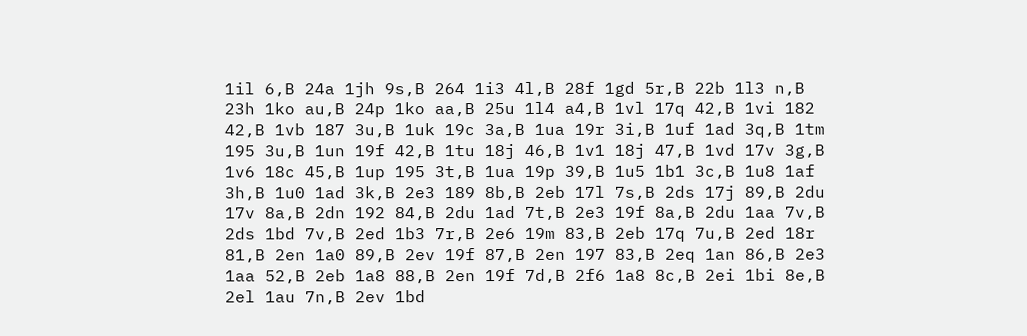1il 6,B 24a 1jh 9s,B 264 1i3 4l,B 28f 1gd 5r,B 22b 1l3 n,B 23h 1ko au,B 24p 1ko aa,B 25u 1l4 a4,B 1vl 17q 42,B 1vi 182 42,B 1vb 187 3u,B 1uk 19c 3a,B 1ua 19r 3i,B 1uf 1ad 3q,B 1tm 195 3u,B 1un 19f 42,B 1tu 18j 46,B 1v1 18j 47,B 1vd 17v 3g,B 1v6 18c 45,B 1up 195 3t,B 1ua 19p 39,B 1u5 1b1 3c,B 1u8 1af 3h,B 1u0 1ad 3k,B 2e3 189 8b,B 2eb 17l 7s,B 2ds 17j 89,B 2du 17v 8a,B 2dn 192 84,B 2du 1ad 7t,B 2e3 19f 8a,B 2du 1aa 7v,B 2ds 1bd 7v,B 2ed 1b3 7r,B 2e6 19m 83,B 2eb 17q 7u,B 2ed 18r 81,B 2en 1a0 89,B 2ev 19f 87,B 2en 197 83,B 2eq 1an 86,B 2e3 1aa 52,B 2eb 1a8 88,B 2en 19f 7d,B 2f6 1a8 8c,B 2ei 1bi 8e,B 2el 1au 7n,B 2ev 1bd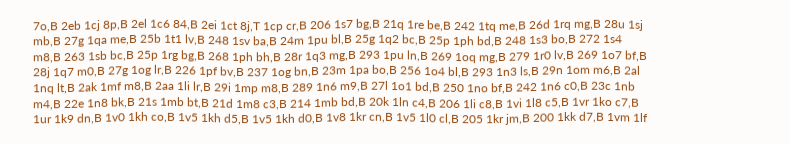7o,B 2eb 1cj 8p,B 2el 1c6 84,B 2ei 1ct 8j,T 1cp cr,B 206 1s7 bg,B 21q 1re be,B 242 1tq me,B 26d 1rq mg,B 28u 1sj mb,B 27g 1qa me,B 25b 1t1 lv,B 248 1sv ba,B 24m 1pu bl,B 25g 1q2 bc,B 25p 1ph bd,B 248 1s3 bo,B 272 1s4 m8,B 263 1sb bc,B 25p 1rg bg,B 268 1ph bh,B 28r 1q3 mg,B 293 1pu ln,B 269 1oq mg,B 279 1r0 lv,B 269 1o7 bf,B 28j 1q7 m0,B 27g 1og lr,B 226 1pf bv,B 237 1og bn,B 23m 1pa bo,B 256 1o4 bl,B 293 1n3 ls,B 29n 1om m6,B 2al 1nq lt,B 2ak 1mf m8,B 2aa 1li lr,B 29i 1mp m8,B 289 1n6 m9,B 27l 1o1 bd,B 250 1no bf,B 242 1n6 c0,B 23c 1nb m4,B 22e 1n8 bk,B 21s 1mb bt,B 21d 1m8 c3,B 214 1mb bd,B 20k 1ln c4,B 206 1li c8,B 1vi 1l8 c5,B 1vr 1ko c7,B 1ur 1k9 dn,B 1v0 1kh co,B 1v5 1kh d5,B 1v5 1kh d0,B 1v8 1kr cn,B 1v5 1l0 cl,B 205 1kr jm,B 200 1kk d7,B 1vm 1lf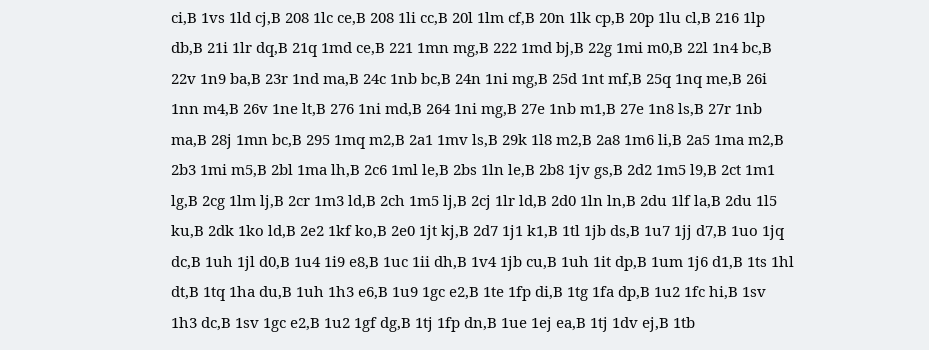ci,B 1vs 1ld cj,B 208 1lc ce,B 208 1li cc,B 20l 1lm cf,B 20n 1lk cp,B 20p 1lu cl,B 216 1lp db,B 21i 1lr dq,B 21q 1md ce,B 221 1mn mg,B 222 1md bj,B 22g 1mi m0,B 22l 1n4 bc,B 22v 1n9 ba,B 23r 1nd ma,B 24c 1nb bc,B 24n 1ni mg,B 25d 1nt mf,B 25q 1nq me,B 26i 1nn m4,B 26v 1ne lt,B 276 1ni md,B 264 1ni mg,B 27e 1nb m1,B 27e 1n8 ls,B 27r 1nb ma,B 28j 1mn bc,B 295 1mq m2,B 2a1 1mv ls,B 29k 1l8 m2,B 2a8 1m6 li,B 2a5 1ma m2,B 2b3 1mi m5,B 2bl 1ma lh,B 2c6 1ml le,B 2bs 1ln le,B 2b8 1jv gs,B 2d2 1m5 l9,B 2ct 1m1 lg,B 2cg 1lm lj,B 2cr 1m3 ld,B 2ch 1m5 lj,B 2cj 1lr ld,B 2d0 1ln ln,B 2du 1lf la,B 2du 1l5 ku,B 2dk 1ko ld,B 2e2 1kf ko,B 2e0 1jt kj,B 2d7 1j1 k1,B 1tl 1jb ds,B 1u7 1jj d7,B 1uo 1jq dc,B 1uh 1jl d0,B 1u4 1i9 e8,B 1uc 1ii dh,B 1v4 1jb cu,B 1uh 1it dp,B 1um 1j6 d1,B 1ts 1hl dt,B 1tq 1ha du,B 1uh 1h3 e6,B 1u9 1gc e2,B 1te 1fp di,B 1tg 1fa dp,B 1u2 1fc hi,B 1sv 1h3 dc,B 1sv 1gc e2,B 1u2 1gf dg,B 1tj 1fp dn,B 1ue 1ej ea,B 1tj 1dv ej,B 1tb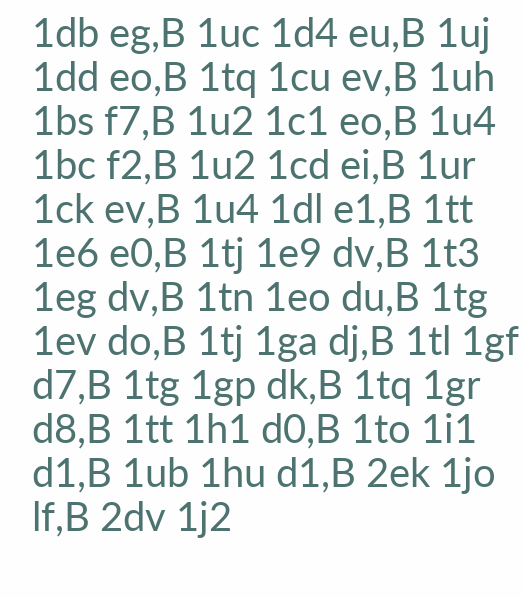1db eg,B 1uc 1d4 eu,B 1uj 1dd eo,B 1tq 1cu ev,B 1uh 1bs f7,B 1u2 1c1 eo,B 1u4 1bc f2,B 1u2 1cd ei,B 1ur 1ck ev,B 1u4 1dl e1,B 1tt 1e6 e0,B 1tj 1e9 dv,B 1t3 1eg dv,B 1tn 1eo du,B 1tg 1ev do,B 1tj 1ga dj,B 1tl 1gf d7,B 1tg 1gp dk,B 1tq 1gr d8,B 1tt 1h1 d0,B 1to 1i1 d1,B 1ub 1hu d1,B 2ek 1jo lf,B 2dv 1j2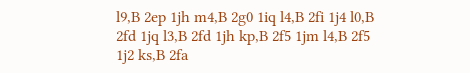l9,B 2ep 1jh m4,B 2g0 1iq l4,B 2fi 1j4 l0,B 2fd 1jq l3,B 2fd 1jh kp,B 2f5 1jm l4,B 2f5 1j2 ks,B 2fa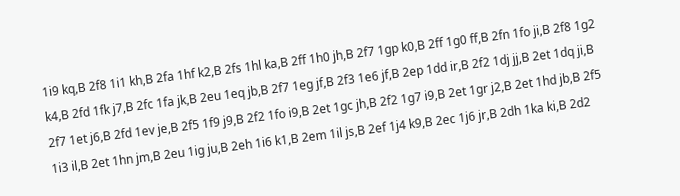1i9 kq,B 2f8 1i1 kh,B 2fa 1hf k2,B 2fs 1hl ka,B 2ff 1h0 jh,B 2f7 1gp k0,B 2ff 1g0 ff,B 2fn 1fo ji,B 2f8 1g2 k4,B 2fd 1fk j7,B 2fc 1fa jk,B 2eu 1eq jb,B 2f7 1eg jf,B 2f3 1e6 jf,B 2ep 1dd ir,B 2f2 1dj jj,B 2et 1dq ji,B 2f7 1et j6,B 2fd 1ev je,B 2f5 1f9 j9,B 2f2 1fo i9,B 2et 1gc jh,B 2f2 1g7 i9,B 2et 1gr j2,B 2et 1hd jb,B 2f5 1i3 il,B 2et 1hn jm,B 2eu 1ig ju,B 2eh 1i6 k1,B 2em 1il js,B 2ef 1j4 k9,B 2ec 1j6 jr,B 2dh 1ka ki,B 2d2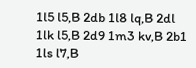1l5 l5,B 2db 1l8 lq,B 2dl 1lk l5,B 2d9 1m3 kv,B 2b1 1ls l7,B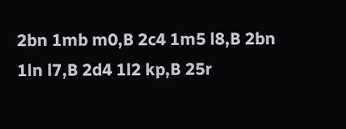2bn 1mb m0,B 2c4 1m5 l8,B 2bn 1ln l7,B 2d4 1l2 kp,B 25r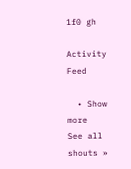1f0 gh

Activity Feed

  • Show more
See all shouts »